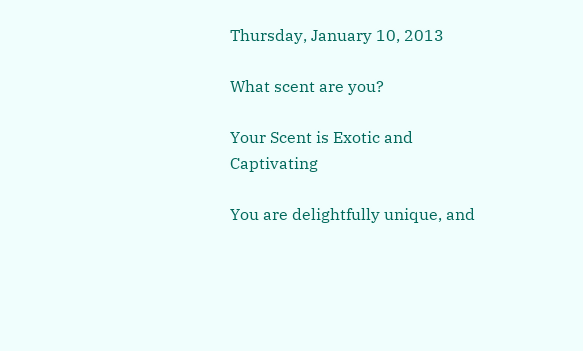Thursday, January 10, 2013

What scent are you?

Your Scent is Exotic and Captivating

You are delightfully unique, and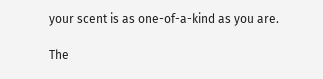your scent is as one-of-a-kind as you are.

The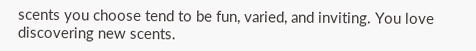scents you choose tend to be fun, varied, and inviting. You love discovering new scents.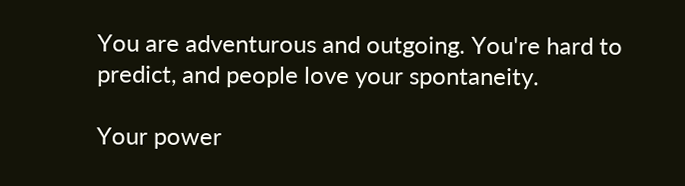You are adventurous and outgoing. You're hard to predict, and people love your spontaneity.

Your power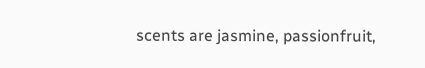scents are jasmine, passionfruit,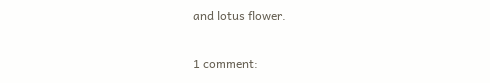and lotus flower.

1 comment: